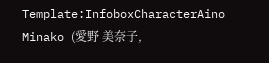Template:InfoboxCharacterAino Minako (愛野 美奈子,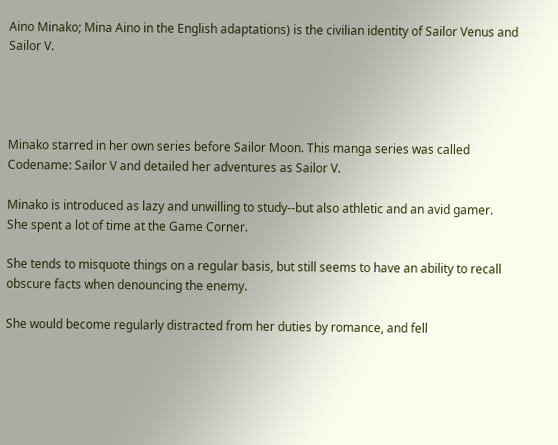Aino Minako; Mina Aino in the English adaptations) is the civilian identity of Sailor Venus and Sailor V.




Minako starred in her own series before Sailor Moon. This manga series was called Codename: Sailor V and detailed her adventures as Sailor V.

Minako is introduced as lazy and unwilling to study--but also athletic and an avid gamer. She spent a lot of time at the Game Corner.

She tends to misquote things on a regular basis, but still seems to have an ability to recall obscure facts when denouncing the enemy.

She would become regularly distracted from her duties by romance, and fell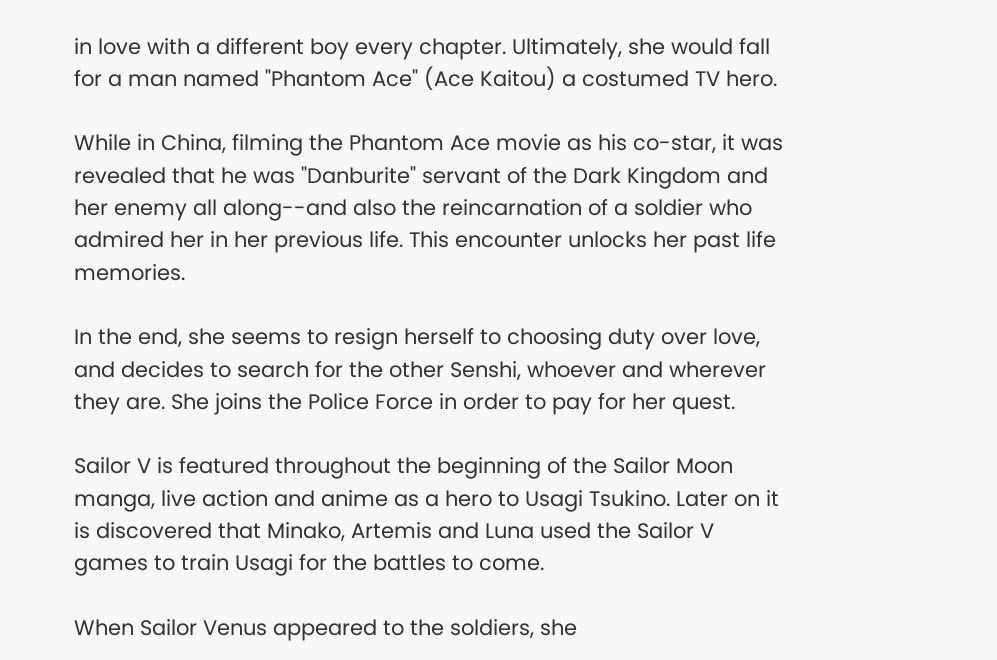in love with a different boy every chapter. Ultimately, she would fall for a man named "Phantom Ace" (Ace Kaitou) a costumed TV hero.

While in China, filming the Phantom Ace movie as his co-star, it was revealed that he was "Danburite" servant of the Dark Kingdom and her enemy all along--and also the reincarnation of a soldier who admired her in her previous life. This encounter unlocks her past life memories.

In the end, she seems to resign herself to choosing duty over love, and decides to search for the other Senshi, whoever and wherever they are. She joins the Police Force in order to pay for her quest.

Sailor V is featured throughout the beginning of the Sailor Moon manga, live action and anime as a hero to Usagi Tsukino. Later on it is discovered that Minako, Artemis and Luna used the Sailor V games to train Usagi for the battles to come.

When Sailor Venus appeared to the soldiers, she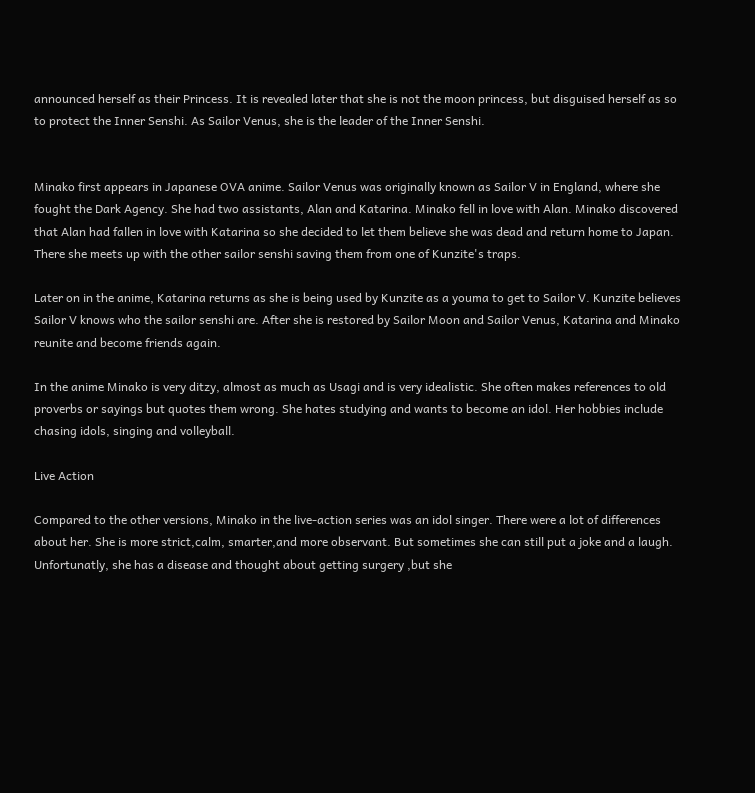announced herself as their Princess. It is revealed later that she is not the moon princess, but disguised herself as so to protect the Inner Senshi. As Sailor Venus, she is the leader of the Inner Senshi.


Minako first appears in Japanese OVA anime. Sailor Venus was originally known as Sailor V in England, where she fought the Dark Agency. She had two assistants, Alan and Katarina. Minako fell in love with Alan. Minako discovered that Alan had fallen in love with Katarina so she decided to let them believe she was dead and return home to Japan. There she meets up with the other sailor senshi saving them from one of Kunzite's traps.

Later on in the anime, Katarina returns as she is being used by Kunzite as a youma to get to Sailor V. Kunzite believes Sailor V knows who the sailor senshi are. After she is restored by Sailor Moon and Sailor Venus, Katarina and Minako reunite and become friends again.

In the anime Minako is very ditzy, almost as much as Usagi and is very idealistic. She often makes references to old proverbs or sayings but quotes them wrong. She hates studying and wants to become an idol. Her hobbies include chasing idols, singing and volleyball.

Live Action

Compared to the other versions, Minako in the live-action series was an idol singer. There were a lot of differences about her. She is more strict,calm, smarter,and more observant. But sometimes she can still put a joke and a laugh. Unfortunatly, she has a disease and thought about getting surgery ,but she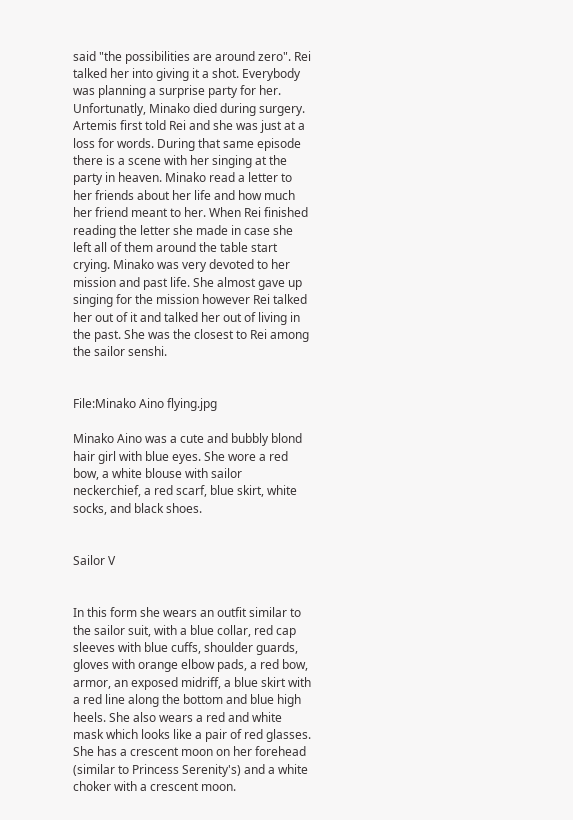said "the possibilities are around zero". Rei talked her into giving it a shot. Everybody was planning a surprise party for her. Unfortunatly, Minako died during surgery. Artemis first told Rei and she was just at a loss for words. During that same episode there is a scene with her singing at the party in heaven. Minako read a letter to her friends about her life and how much her friend meant to her. When Rei finished reading the letter she made in case she left all of them around the table start crying. Minako was very devoted to her mission and past life. She almost gave up singing for the mission however Rei talked her out of it and talked her out of living in the past. She was the closest to Rei among the sailor senshi.


File:Minako Aino flying.jpg

Minako Aino was a cute and bubbly blond hair girl with blue eyes. She wore a red bow, a white blouse with sailor neckerchief, a red scarf, blue skirt, white socks, and black shoes.


Sailor V


In this form she wears an outfit similar to the sailor suit, with a blue collar, red cap sleeves with blue cuffs, shoulder guards, gloves with orange elbow pads, a red bow, armor, an exposed midriff, a blue skirt with a red line along the bottom and blue high heels. She also wears a red and white mask which looks like a pair of red glasses. She has a crescent moon on her forehead (similar to Princess Serenity's) and a white choker with a crescent moon.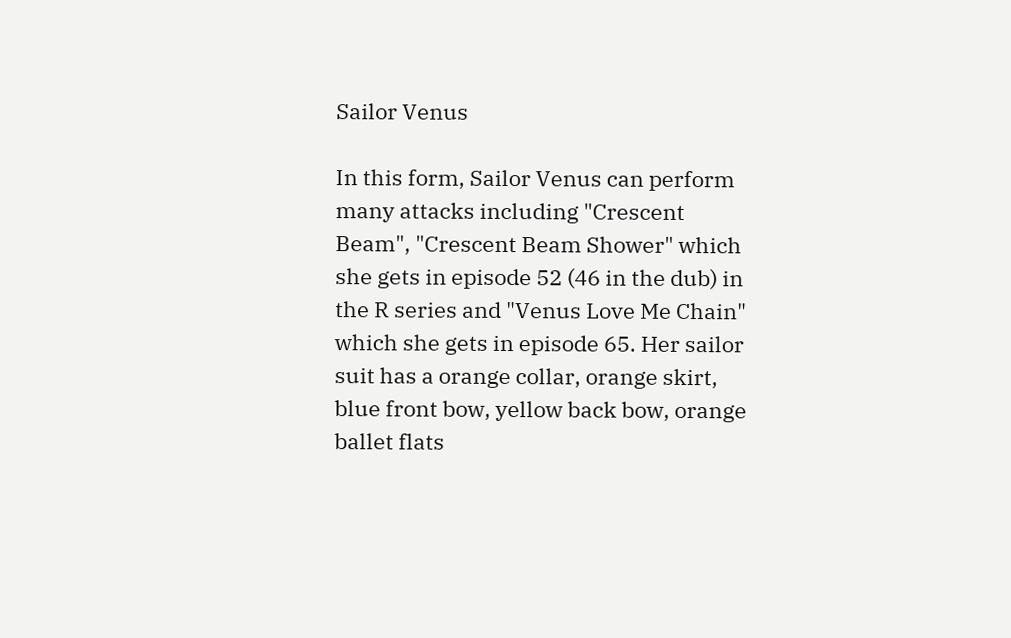Sailor Venus

In this form, Sailor Venus can perform many attacks including "Crescent Beam", "Crescent Beam Shower" which she gets in episode 52 (46 in the dub) in the R series and "Venus Love Me Chain" which she gets in episode 65. Her sailor suit has a orange collar, orange skirt, blue front bow, yellow back bow, orange ballet flats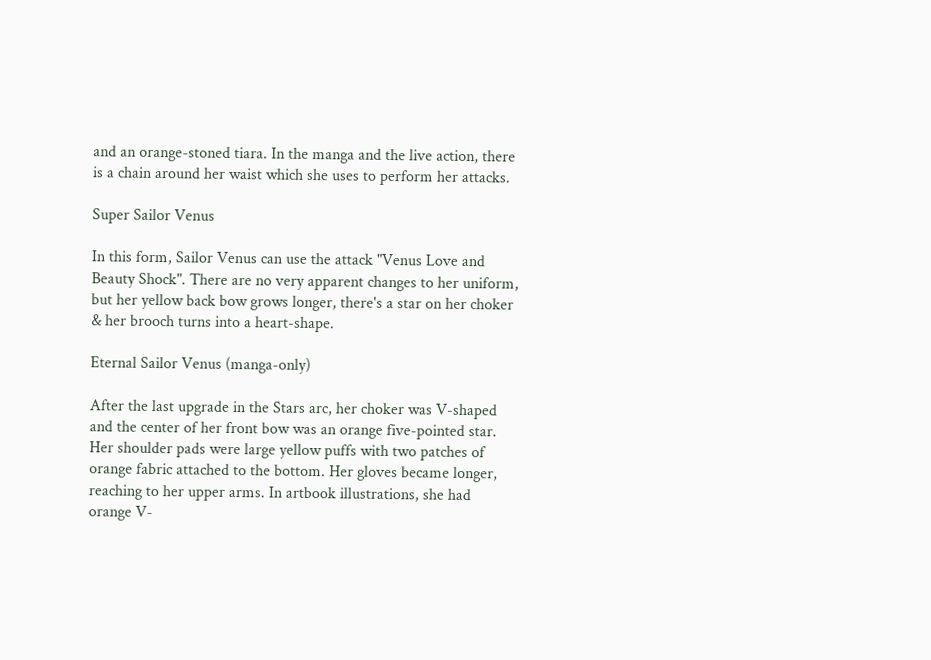and an orange-stoned tiara. In the manga and the live action, there is a chain around her waist which she uses to perform her attacks.

Super Sailor Venus

In this form, Sailor Venus can use the attack "Venus Love and Beauty Shock". There are no very apparent changes to her uniform, but her yellow back bow grows longer, there's a star on her choker & her brooch turns into a heart-shape.

Eternal Sailor Venus (manga-only)

After the last upgrade in the Stars arc, her choker was V-shaped and the center of her front bow was an orange five-pointed star. Her shoulder pads were large yellow puffs with two patches of orange fabric attached to the bottom. Her gloves became longer, reaching to her upper arms. In artbook illustrations, she had orange V-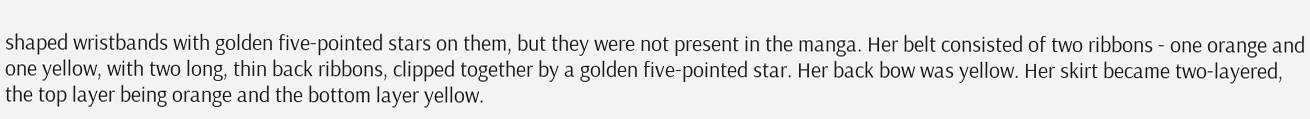shaped wristbands with golden five-pointed stars on them, but they were not present in the manga. Her belt consisted of two ribbons - one orange and one yellow, with two long, thin back ribbons, clipped together by a golden five-pointed star. Her back bow was yellow. Her skirt became two-layered, the top layer being orange and the bottom layer yellow.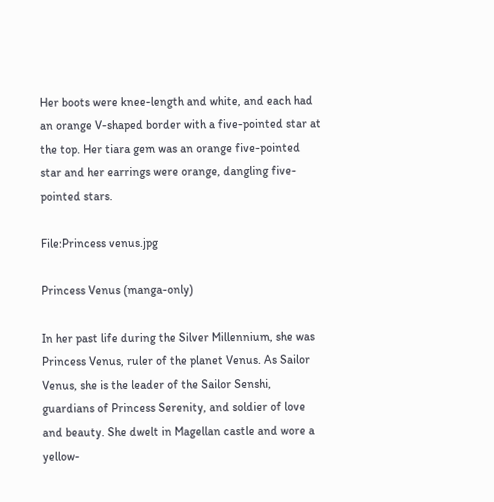Her boots were knee-length and white, and each had an orange V-shaped border with a five-pointed star at the top. Her tiara gem was an orange five-pointed star and her earrings were orange, dangling five-pointed stars.

File:Princess venus.jpg

Princess Venus (manga-only)

In her past life during the Silver Millennium, she was Princess Venus, ruler of the planet Venus. As Sailor Venus, she is the leader of the Sailor Senshi, guardians of Princess Serenity, and soldier of love and beauty. She dwelt in Magellan castle and wore a yellow-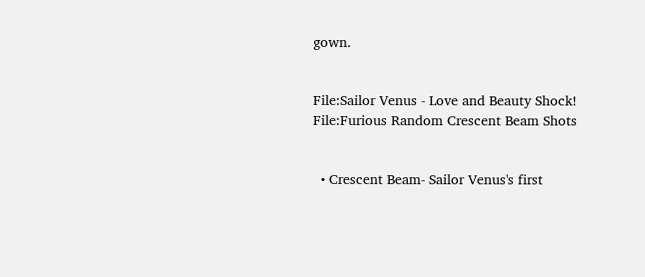gown.


File:Sailor Venus - Love and Beauty Shock!
File:Furious Random Crescent Beam Shots


  • Crescent Beam- Sailor Venus's first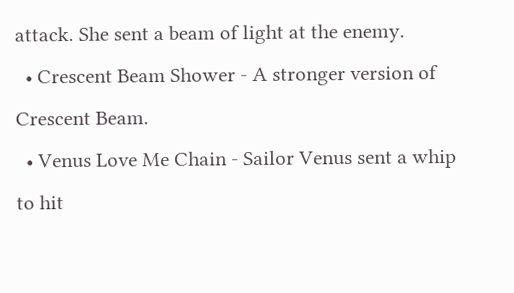attack. She sent a beam of light at the enemy.
  • Crescent Beam Shower - A stronger version of Crescent Beam.
  • Venus Love Me Chain - Sailor Venus sent a whip to hit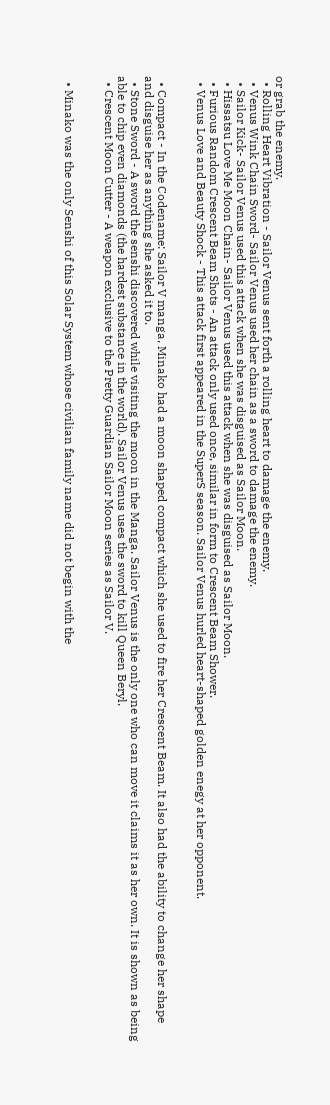or grab the enemy.
  • Rolling Heart Vibration - Sailor Venus sent forth a rolling heart to damage the enemy.
  • Venus Wink Chain Sword- Sailor Venus used her chain as a sword to damage the enemy.
  • Sailor Kick- Sailor Venus used this attack when she was disguised as Sailor Moon.
  • Hissatsu Love Me Moon Chain- Sailor Venus used this attack when she was disguised as Sailor Moon.
  • Furious Random Crescent Beam Shots - An attack only used once, similar in form to Crescent Beam Shower.
  • Venus Love and Beauty Shock - This attack first appeared in the SuperS season. Sailor Venus hurled heart-shaped golden enegy at her opponent.


  • Compact - In the Codename: Sailor V manga, Minako had a moon shaped compact which she used to fire her Crescent Beam. It also had the ability to change her shape and disguise her as anything she asked it to.
  • Stone Sword - A sword the senshi discovered while visiting the moon in the Manga. Sailor Venus is the only one who can move it claims it as her own. It is shown as being able to chip even diamonds (the hardest substance in the world). Sailor Venus uses the sword to kill Queen Beryl.
  • Crescent Moon Cutter - A weapon exclusive to the Pretty Guardian Sailor Moon series as Sailor V.


  • Minako was the only Senshi of this Solar System whose civilian family name did not begin with the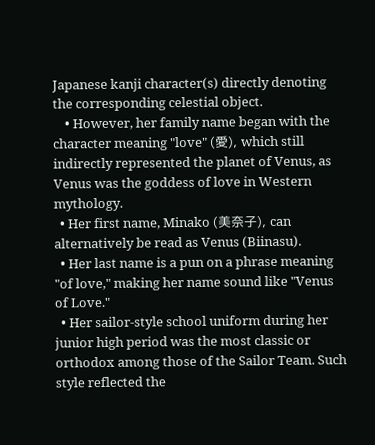Japanese kanji character(s) directly denoting the corresponding celestial object.
    • However, her family name began with the character meaning "love" (愛), which still indirectly represented the planet of Venus, as Venus was the goddess of love in Western mythology.
  • Her first name, Minako (美奈子), can alternatively be read as Venus (Biinasu).
  • Her last name is a pun on a phrase meaning "of love," making her name sound like "Venus of Love."
  • Her sailor-style school uniform during her junior high period was the most classic or orthodox among those of the Sailor Team. Such style reflected the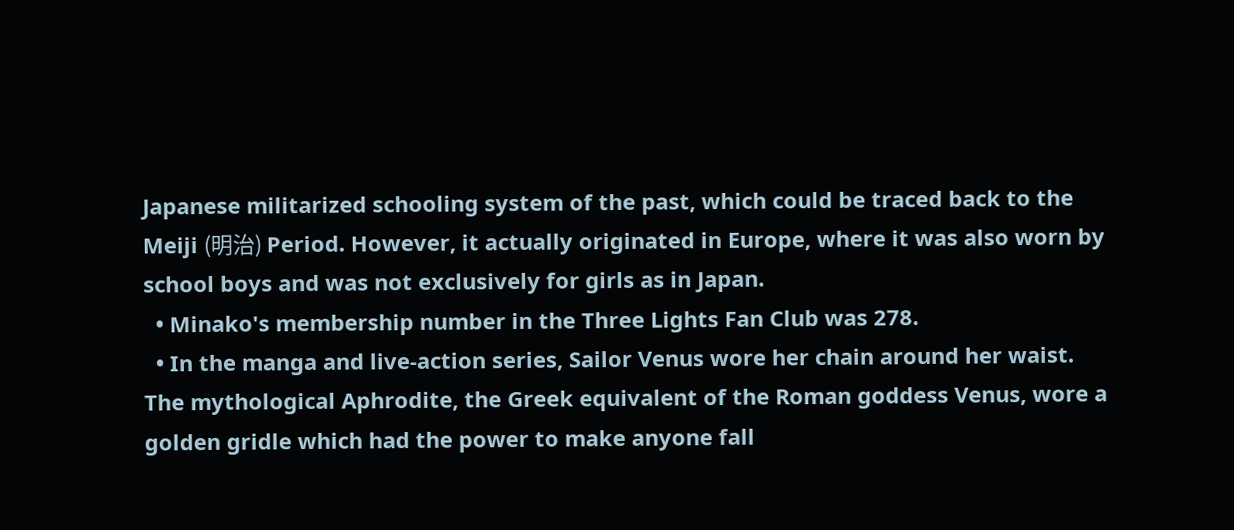Japanese militarized schooling system of the past, which could be traced back to the Meiji (明治) Period. However, it actually originated in Europe, where it was also worn by school boys and was not exclusively for girls as in Japan.
  • Minako's membership number in the Three Lights Fan Club was 278.
  • In the manga and live-action series, Sailor Venus wore her chain around her waist. The mythological Aphrodite, the Greek equivalent of the Roman goddess Venus, wore a golden gridle which had the power to make anyone fall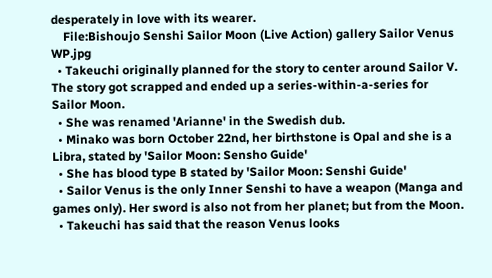desperately in love with its wearer.
    File:Bishoujo Senshi Sailor Moon (Live Action) gallery Sailor Venus WP.jpg
  • Takeuchi originally planned for the story to center around Sailor V. The story got scrapped and ended up a series-within-a-series for Sailor Moon.
  • She was renamed 'Arianne' in the Swedish dub.
  • Minako was born October 22nd, her birthstone is Opal and she is a Libra, stated by 'Sailor Moon: Sensho Guide'
  • She has blood type B stated by 'Sailor Moon: Senshi Guide'
  • Sailor Venus is the only Inner Senshi to have a weapon (Manga and games only). Her sword is also not from her planet; but from the Moon.
  • Takeuchi has said that the reason Venus looks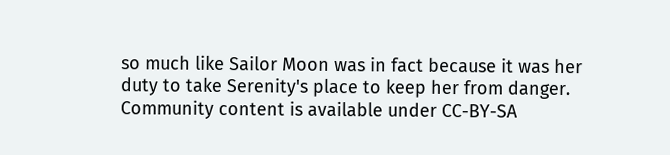so much like Sailor Moon was in fact because it was her duty to take Serenity's place to keep her from danger.
Community content is available under CC-BY-SA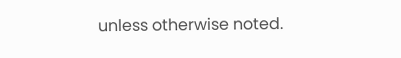unless otherwise noted.